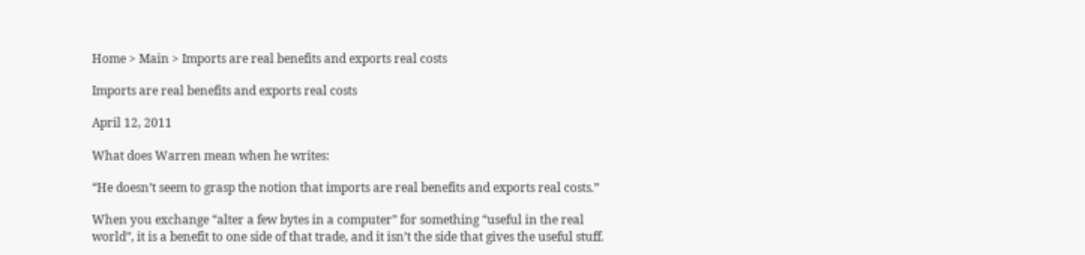Home > Main > Imports are real benefits and exports real costs

Imports are real benefits and exports real costs

April 12, 2011

What does Warren mean when he writes:

“He doesn’t seem to grasp the notion that imports are real benefits and exports real costs.”

When you exchange “alter a few bytes in a computer” for something “useful in the real world”, it is a benefit to one side of that trade, and it isn’t the side that gives the useful stuff.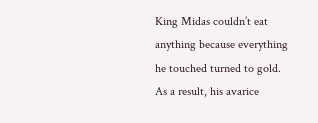King Midas couldn’t eat anything because everything he touched turned to gold.  As a result, his avarice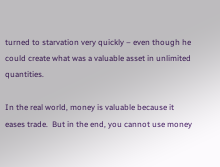turned to starvation very quickly – even though he could create what was a valuable asset in unlimited quantities.

In the real world, money is valuable because it eases trade.  But in the end, you cannot use money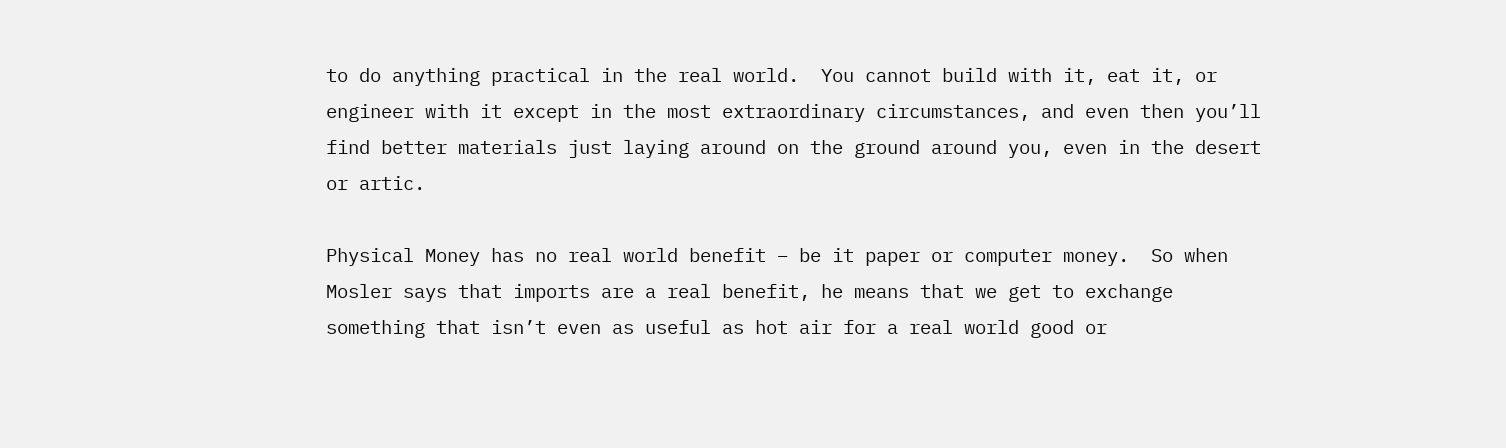to do anything practical in the real world.  You cannot build with it, eat it, or engineer with it except in the most extraordinary circumstances, and even then you’ll find better materials just laying around on the ground around you, even in the desert or artic.

Physical Money has no real world benefit – be it paper or computer money.  So when Mosler says that imports are a real benefit, he means that we get to exchange something that isn’t even as useful as hot air for a real world good or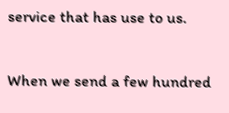service that has use to us.

When we send a few hundred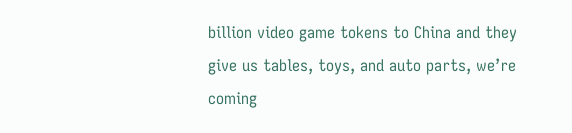billion video game tokens to China and they give us tables, toys, and auto parts, we’re coming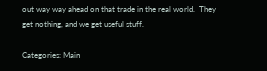out way way ahead on that trade in the real world.  They get nothing, and we get useful stuff.

Categories: Main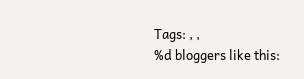Tags: , ,
%d bloggers like this: